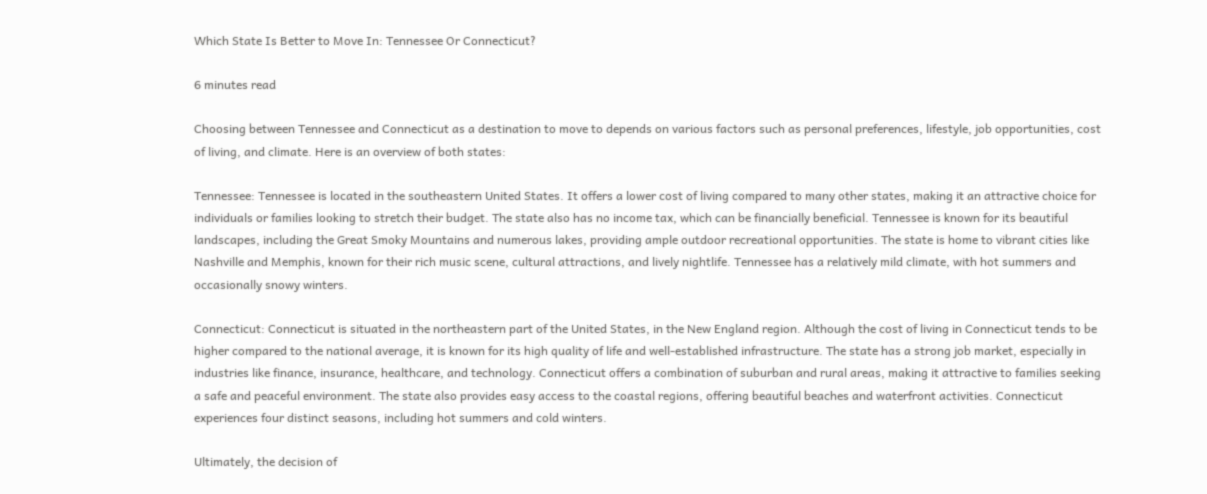Which State Is Better to Move In: Tennessee Or Connecticut?

6 minutes read

Choosing between Tennessee and Connecticut as a destination to move to depends on various factors such as personal preferences, lifestyle, job opportunities, cost of living, and climate. Here is an overview of both states:

Tennessee: Tennessee is located in the southeastern United States. It offers a lower cost of living compared to many other states, making it an attractive choice for individuals or families looking to stretch their budget. The state also has no income tax, which can be financially beneficial. Tennessee is known for its beautiful landscapes, including the Great Smoky Mountains and numerous lakes, providing ample outdoor recreational opportunities. The state is home to vibrant cities like Nashville and Memphis, known for their rich music scene, cultural attractions, and lively nightlife. Tennessee has a relatively mild climate, with hot summers and occasionally snowy winters.

Connecticut: Connecticut is situated in the northeastern part of the United States, in the New England region. Although the cost of living in Connecticut tends to be higher compared to the national average, it is known for its high quality of life and well-established infrastructure. The state has a strong job market, especially in industries like finance, insurance, healthcare, and technology. Connecticut offers a combination of suburban and rural areas, making it attractive to families seeking a safe and peaceful environment. The state also provides easy access to the coastal regions, offering beautiful beaches and waterfront activities. Connecticut experiences four distinct seasons, including hot summers and cold winters.

Ultimately, the decision of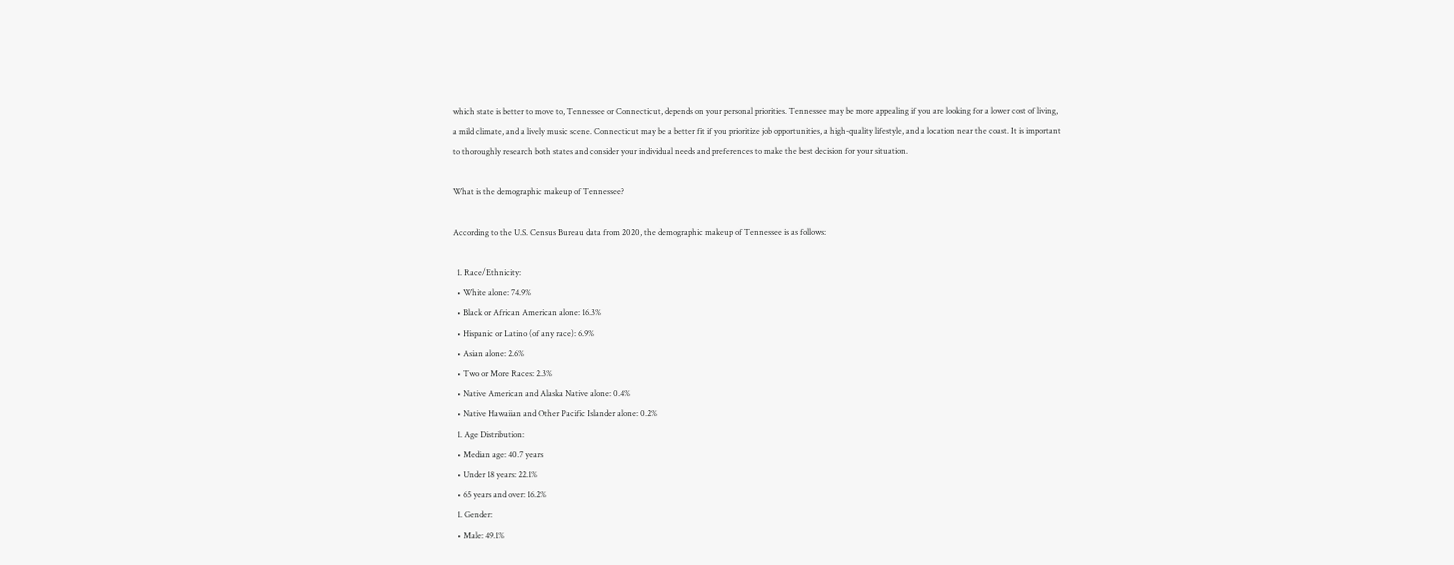which state is better to move to, Tennessee or Connecticut, depends on your personal priorities. Tennessee may be more appealing if you are looking for a lower cost of living, a mild climate, and a lively music scene. Connecticut may be a better fit if you prioritize job opportunities, a high-quality lifestyle, and a location near the coast. It is important to thoroughly research both states and consider your individual needs and preferences to make the best decision for your situation.

What is the demographic makeup of Tennessee?

According to the U.S. Census Bureau data from 2020, the demographic makeup of Tennessee is as follows:

  1. Race/Ethnicity:
  • White alone: 74.9%
  • Black or African American alone: 16.3%
  • Hispanic or Latino (of any race): 6.9%
  • Asian alone: 2.6%
  • Two or More Races: 2.3%
  • Native American and Alaska Native alone: 0.4%
  • Native Hawaiian and Other Pacific Islander alone: 0.2%
  1. Age Distribution:
  • Median age: 40.7 years
  • Under 18 years: 22.1%
  • 65 years and over: 16.2%
  1. Gender:
  • Male: 49.1%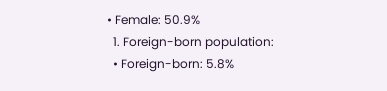• Female: 50.9%
  1. Foreign-born population:
  • Foreign-born: 5.8%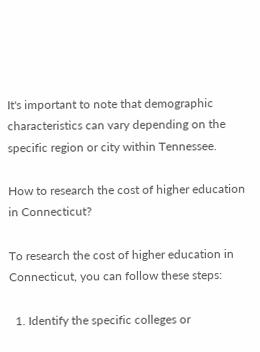It's important to note that demographic characteristics can vary depending on the specific region or city within Tennessee.

How to research the cost of higher education in Connecticut?

To research the cost of higher education in Connecticut, you can follow these steps:

  1. Identify the specific colleges or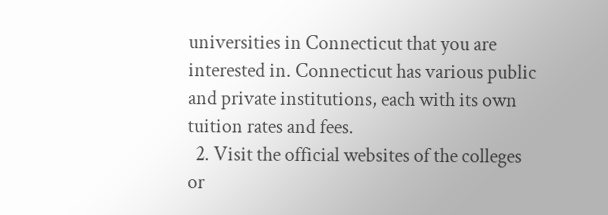universities in Connecticut that you are interested in. Connecticut has various public and private institutions, each with its own tuition rates and fees.
  2. Visit the official websites of the colleges or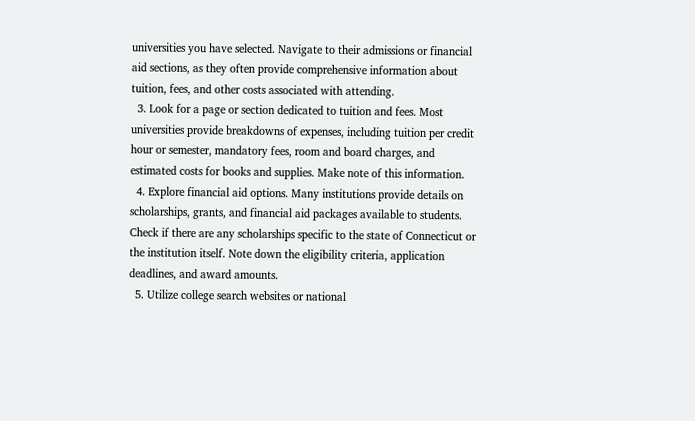universities you have selected. Navigate to their admissions or financial aid sections, as they often provide comprehensive information about tuition, fees, and other costs associated with attending.
  3. Look for a page or section dedicated to tuition and fees. Most universities provide breakdowns of expenses, including tuition per credit hour or semester, mandatory fees, room and board charges, and estimated costs for books and supplies. Make note of this information.
  4. Explore financial aid options. Many institutions provide details on scholarships, grants, and financial aid packages available to students. Check if there are any scholarships specific to the state of Connecticut or the institution itself. Note down the eligibility criteria, application deadlines, and award amounts.
  5. Utilize college search websites or national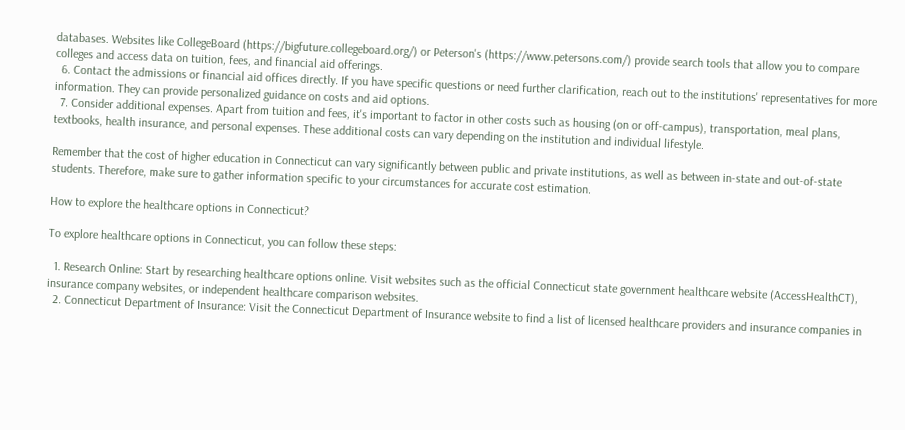databases. Websites like CollegeBoard (https://bigfuture.collegeboard.org/) or Peterson's (https://www.petersons.com/) provide search tools that allow you to compare colleges and access data on tuition, fees, and financial aid offerings.
  6. Contact the admissions or financial aid offices directly. If you have specific questions or need further clarification, reach out to the institutions' representatives for more information. They can provide personalized guidance on costs and aid options.
  7. Consider additional expenses. Apart from tuition and fees, it's important to factor in other costs such as housing (on or off-campus), transportation, meal plans, textbooks, health insurance, and personal expenses. These additional costs can vary depending on the institution and individual lifestyle.

Remember that the cost of higher education in Connecticut can vary significantly between public and private institutions, as well as between in-state and out-of-state students. Therefore, make sure to gather information specific to your circumstances for accurate cost estimation.

How to explore the healthcare options in Connecticut?

To explore healthcare options in Connecticut, you can follow these steps:

  1. Research Online: Start by researching healthcare options online. Visit websites such as the official Connecticut state government healthcare website (AccessHealthCT), insurance company websites, or independent healthcare comparison websites.
  2. Connecticut Department of Insurance: Visit the Connecticut Department of Insurance website to find a list of licensed healthcare providers and insurance companies in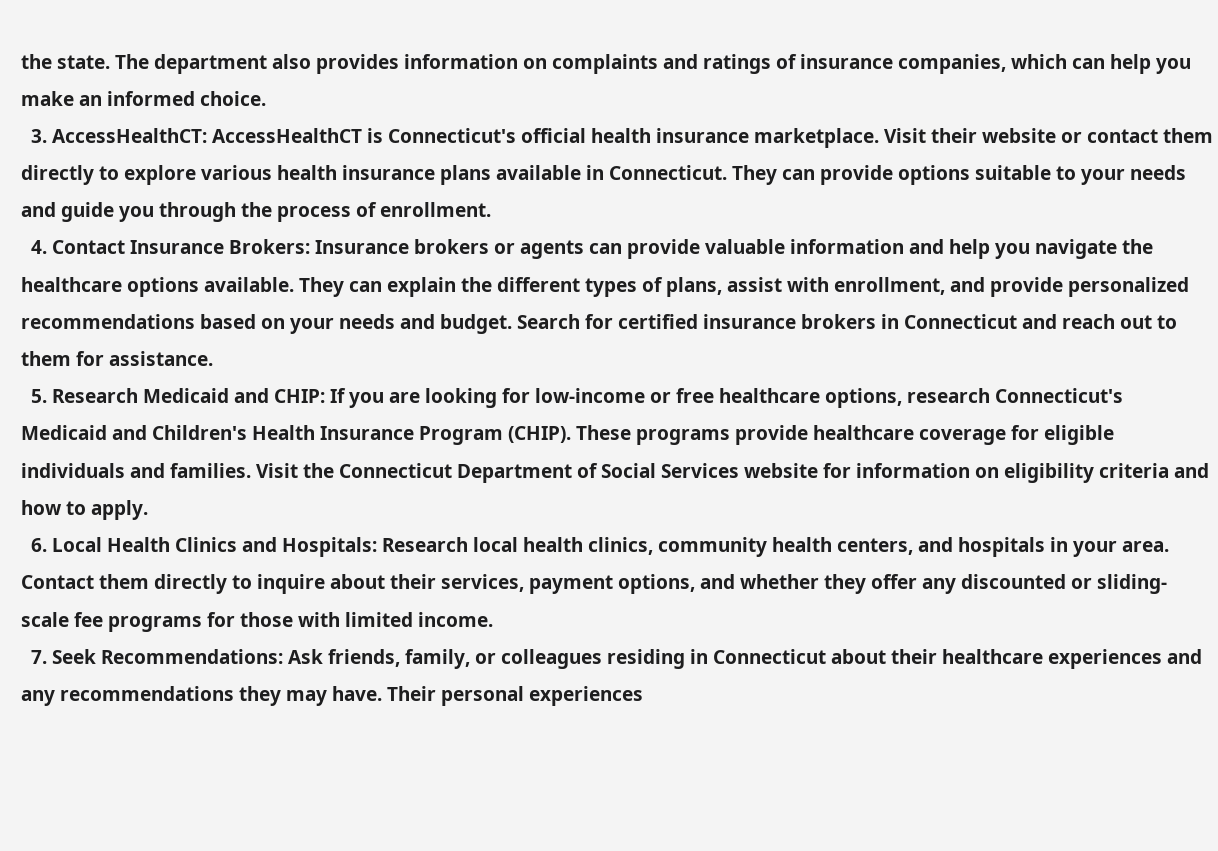the state. The department also provides information on complaints and ratings of insurance companies, which can help you make an informed choice.
  3. AccessHealthCT: AccessHealthCT is Connecticut's official health insurance marketplace. Visit their website or contact them directly to explore various health insurance plans available in Connecticut. They can provide options suitable to your needs and guide you through the process of enrollment.
  4. Contact Insurance Brokers: Insurance brokers or agents can provide valuable information and help you navigate the healthcare options available. They can explain the different types of plans, assist with enrollment, and provide personalized recommendations based on your needs and budget. Search for certified insurance brokers in Connecticut and reach out to them for assistance.
  5. Research Medicaid and CHIP: If you are looking for low-income or free healthcare options, research Connecticut's Medicaid and Children's Health Insurance Program (CHIP). These programs provide healthcare coverage for eligible individuals and families. Visit the Connecticut Department of Social Services website for information on eligibility criteria and how to apply.
  6. Local Health Clinics and Hospitals: Research local health clinics, community health centers, and hospitals in your area. Contact them directly to inquire about their services, payment options, and whether they offer any discounted or sliding-scale fee programs for those with limited income.
  7. Seek Recommendations: Ask friends, family, or colleagues residing in Connecticut about their healthcare experiences and any recommendations they may have. Their personal experiences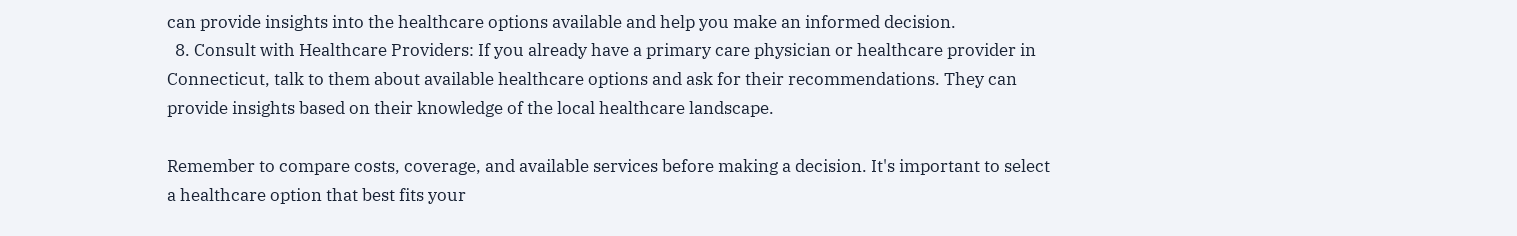can provide insights into the healthcare options available and help you make an informed decision.
  8. Consult with Healthcare Providers: If you already have a primary care physician or healthcare provider in Connecticut, talk to them about available healthcare options and ask for their recommendations. They can provide insights based on their knowledge of the local healthcare landscape.

Remember to compare costs, coverage, and available services before making a decision. It's important to select a healthcare option that best fits your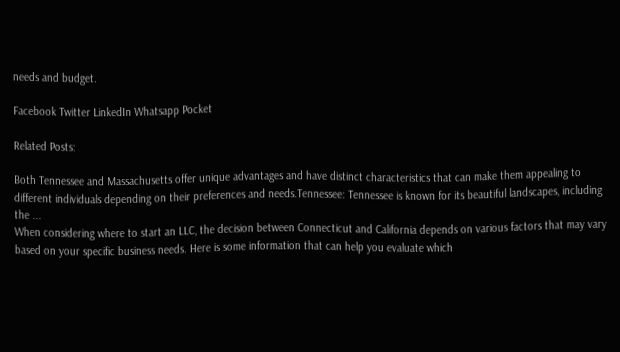needs and budget.

Facebook Twitter LinkedIn Whatsapp Pocket

Related Posts:

Both Tennessee and Massachusetts offer unique advantages and have distinct characteristics that can make them appealing to different individuals depending on their preferences and needs.Tennessee: Tennessee is known for its beautiful landscapes, including the ...
When considering where to start an LLC, the decision between Connecticut and California depends on various factors that may vary based on your specific business needs. Here is some information that can help you evaluate which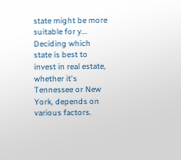state might be more suitable for y...
Deciding which state is best to invest in real estate, whether it's Tennessee or New York, depends on various factors.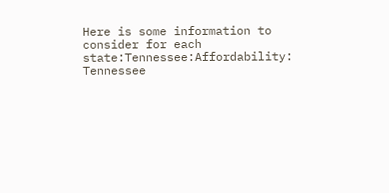Here is some information to consider for each state:Tennessee:Affordability: Tennessee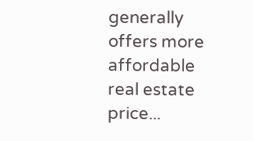generally offers more affordable real estate price...